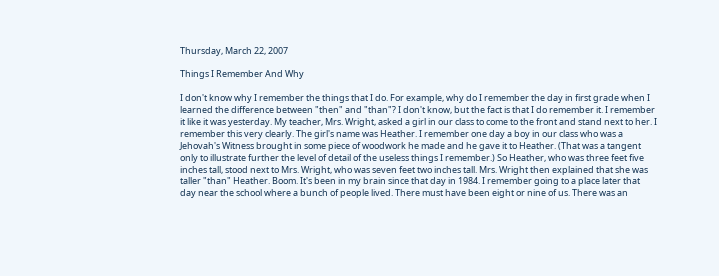Thursday, March 22, 2007

Things I Remember And Why

I don't know why I remember the things that I do. For example, why do I remember the day in first grade when I learned the difference between "then" and "than"? I don't know, but the fact is that I do remember it. I remember it like it was yesterday. My teacher, Mrs. Wright, asked a girl in our class to come to the front and stand next to her. I remember this very clearly. The girl's name was Heather. I remember one day a boy in our class who was a Jehovah's Witness brought in some piece of woodwork he made and he gave it to Heather. (That was a tangent only to illustrate further the level of detail of the useless things I remember.) So Heather, who was three feet five inches tall, stood next to Mrs. Wright, who was seven feet two inches tall. Mrs. Wright then explained that she was taller "than" Heather. Boom. It's been in my brain since that day in 1984. I remember going to a place later that day near the school where a bunch of people lived. There must have been eight or nine of us. There was an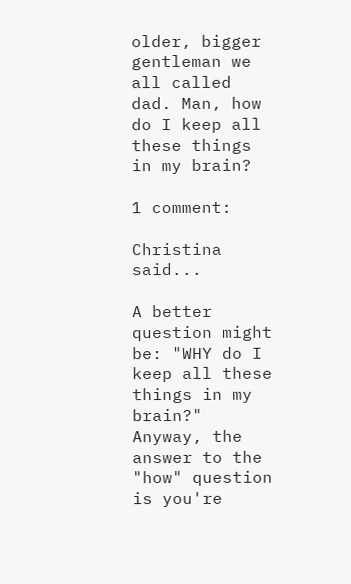older, bigger gentleman we all called dad. Man, how do I keep all these things in my brain?

1 comment:

Christina said...

A better question might be: "WHY do I keep all these things in my brain?" Anyway, the answer to the "how" question is you're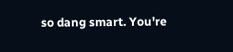so dang smart. You're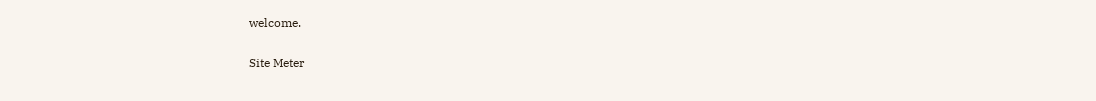welcome.

Site Meter